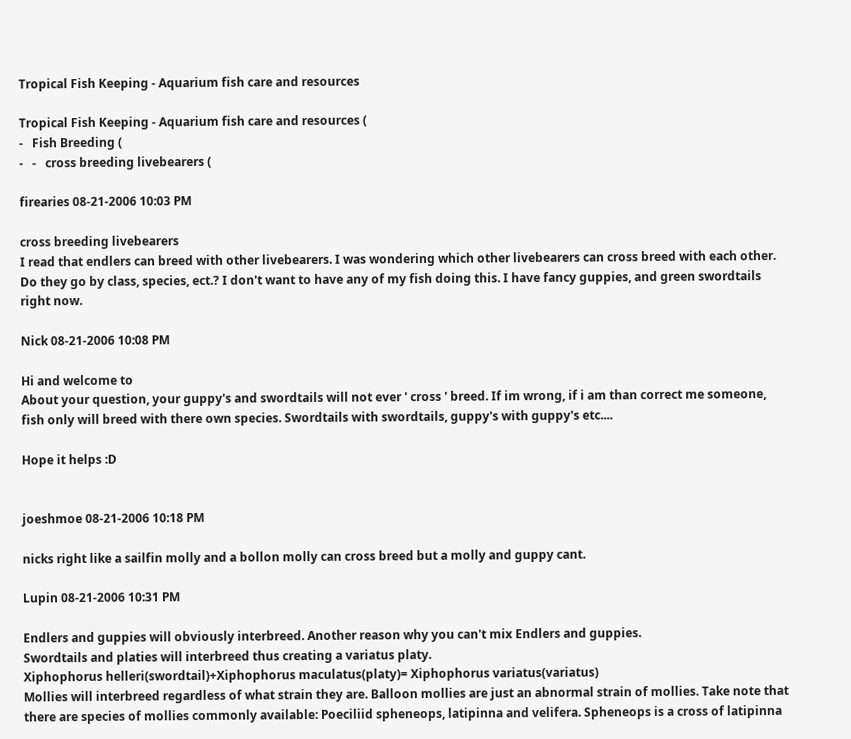Tropical Fish Keeping - Aquarium fish care and resources

Tropical Fish Keeping - Aquarium fish care and resources (
-   Fish Breeding (
-   -   cross breeding livebearers (

firearies 08-21-2006 10:03 PM

cross breeding livebearers
I read that endlers can breed with other livebearers. I was wondering which other livebearers can cross breed with each other. Do they go by class, species, ect.? I don't want to have any of my fish doing this. I have fancy guppies, and green swordtails right now.

Nick 08-21-2006 10:08 PM

Hi and welcome to
About your question, your guppy's and swordtails will not ever ' cross ' breed. If im wrong, if i am than correct me someone, fish only will breed with there own species. Swordtails with swordtails, guppy's with guppy's etc....

Hope it helps :D


joeshmoe 08-21-2006 10:18 PM

nicks right like a sailfin molly and a bollon molly can cross breed but a molly and guppy cant.

Lupin 08-21-2006 10:31 PM

Endlers and guppies will obviously interbreed. Another reason why you can't mix Endlers and guppies.
Swordtails and platies will interbreed thus creating a variatus platy.
Xiphophorus helleri(swordtail)+Xiphophorus maculatus(platy)= Xiphophorus variatus(variatus)
Mollies will interbreed regardless of what strain they are. Balloon mollies are just an abnormal strain of mollies. Take note that there are species of mollies commonly available: Poeciliid spheneops, latipinna and velifera. Spheneops is a cross of latipinna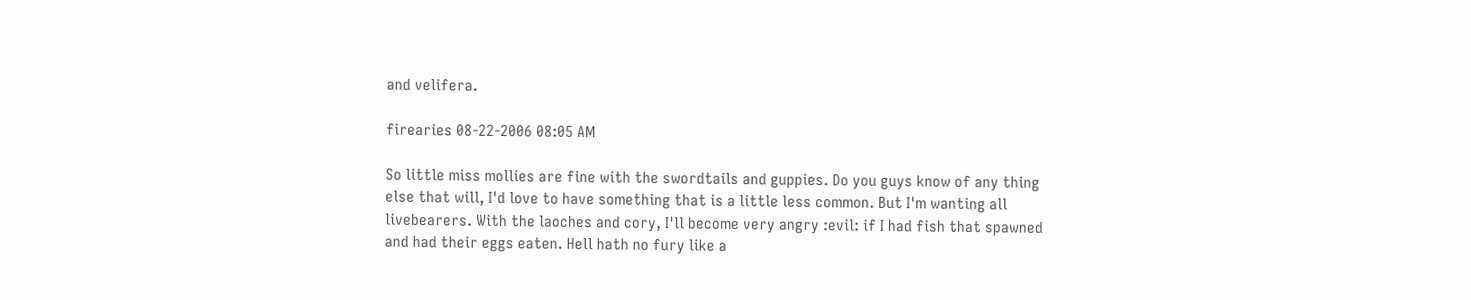and velifera.

firearies 08-22-2006 08:05 AM

So little miss mollies are fine with the swordtails and guppies. Do you guys know of any thing else that will, I'd love to have something that is a little less common. But I'm wanting all livebearers. With the laoches and cory, I'll become very angry :evil: if I had fish that spawned and had their eggs eaten. Hell hath no fury like a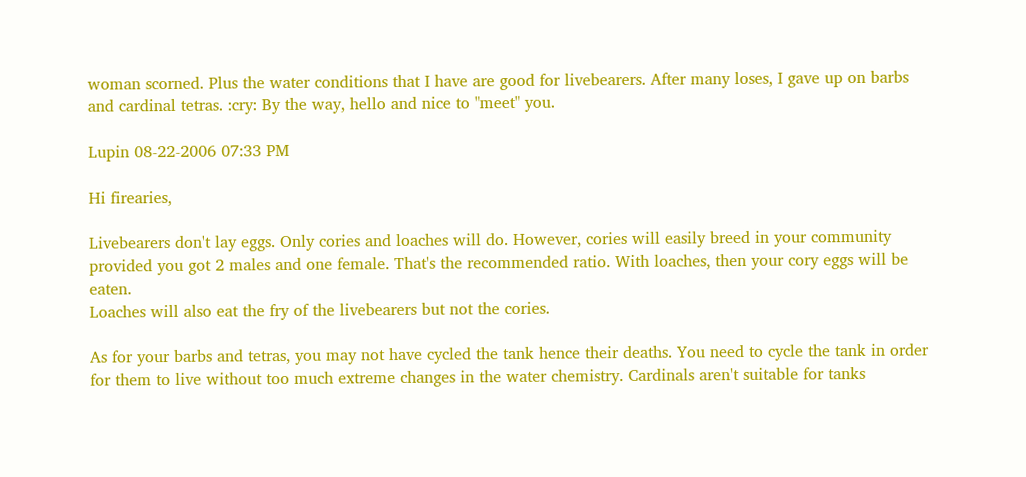woman scorned. Plus the water conditions that I have are good for livebearers. After many loses, I gave up on barbs and cardinal tetras. :cry: By the way, hello and nice to "meet" you.

Lupin 08-22-2006 07:33 PM

Hi firearies,

Livebearers don't lay eggs. Only cories and loaches will do. However, cories will easily breed in your community provided you got 2 males and one female. That's the recommended ratio. With loaches, then your cory eggs will be eaten.
Loaches will also eat the fry of the livebearers but not the cories.

As for your barbs and tetras, you may not have cycled the tank hence their deaths. You need to cycle the tank in order for them to live without too much extreme changes in the water chemistry. Cardinals aren't suitable for tanks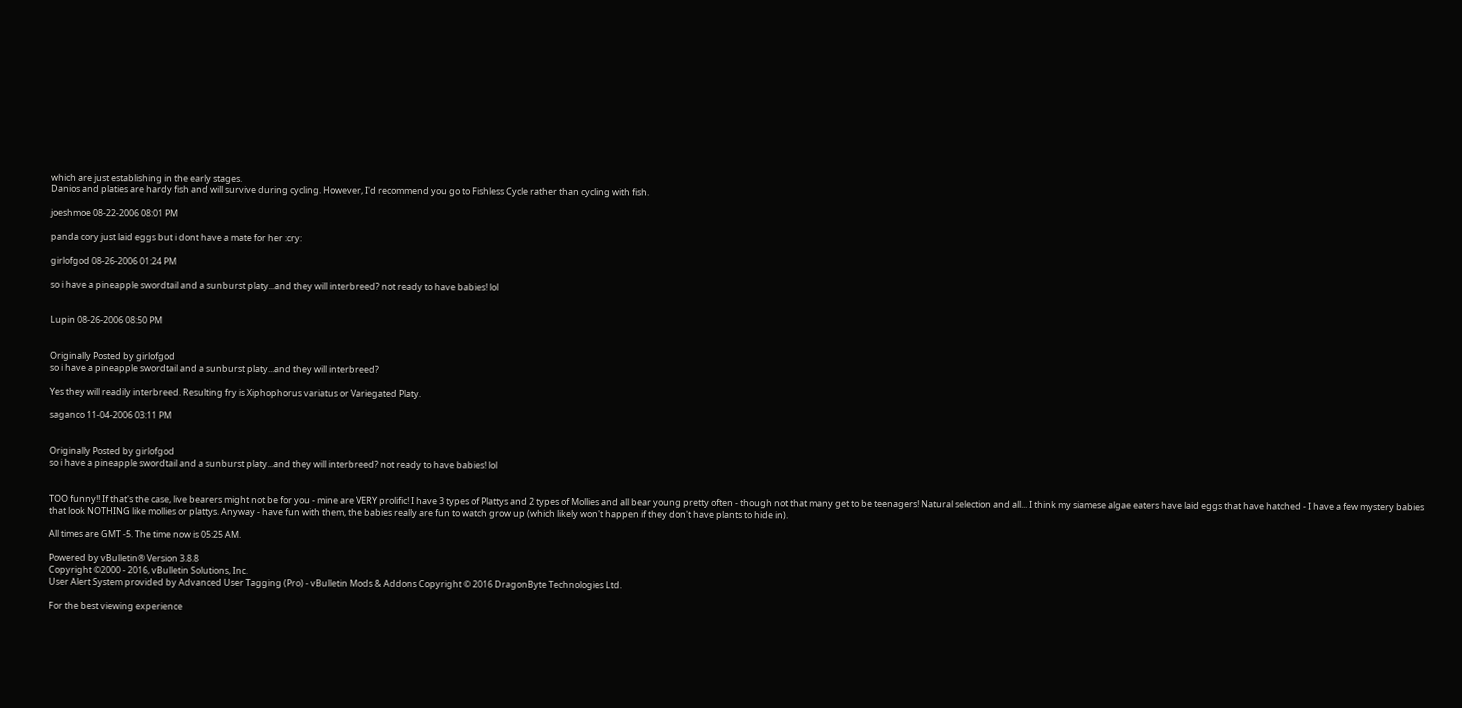which are just establishing in the early stages.
Danios and platies are hardy fish and will survive during cycling. However, I'd recommend you go to Fishless Cycle rather than cycling with fish.

joeshmoe 08-22-2006 08:01 PM

panda cory just laid eggs but i dont have a mate for her :cry:

girlofgod 08-26-2006 01:24 PM

so i have a pineapple swordtail and a sunburst platy...and they will interbreed? not ready to have babies! lol


Lupin 08-26-2006 08:50 PM


Originally Posted by girlofgod
so i have a pineapple swordtail and a sunburst platy...and they will interbreed?

Yes they will readily interbreed. Resulting fry is Xiphophorus variatus or Variegated Platy.

saganco 11-04-2006 03:11 PM


Originally Posted by girlofgod
so i have a pineapple swordtail and a sunburst platy...and they will interbreed? not ready to have babies! lol


TOO funny!! If that's the case, live bearers might not be for you - mine are VERY prolific! I have 3 types of Plattys and 2 types of Mollies and all bear young pretty often - though not that many get to be teenagers! Natural selection and all... I think my siamese algae eaters have laid eggs that have hatched - I have a few mystery babies that look NOTHING like mollies or plattys. Anyway - have fun with them, the babies really are fun to watch grow up (which likely won't happen if they don't have plants to hide in).

All times are GMT -5. The time now is 05:25 AM.

Powered by vBulletin® Version 3.8.8
Copyright ©2000 - 2016, vBulletin Solutions, Inc.
User Alert System provided by Advanced User Tagging (Pro) - vBulletin Mods & Addons Copyright © 2016 DragonByte Technologies Ltd.

For the best viewing experience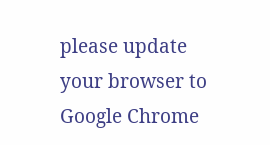please update your browser to Google Chrome